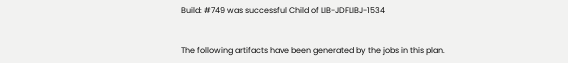Build: #749 was successful Child of LIB-JDFLIBJ-1534


The following artifacts have been generated by the jobs in this plan.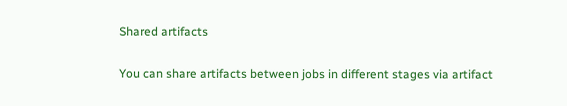Shared artifacts

You can share artifacts between jobs in different stages via artifact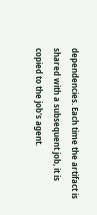dependencies. Each time the artifact is shared with a subsequent job, it is copied to the job's agent.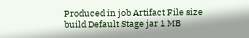Produced in job Artifact File size
build Default Stage jar 1 MB